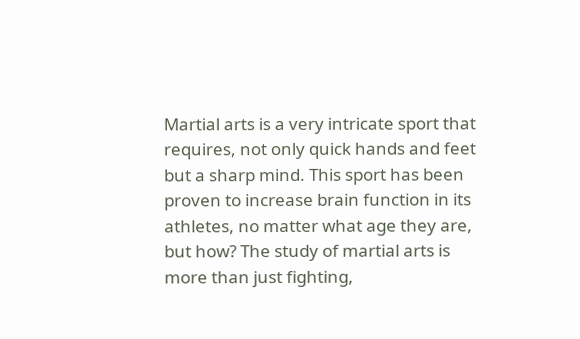Martial arts is a very intricate sport that requires, not only quick hands and feet but a sharp mind. This sport has been proven to increase brain function in its athletes, no matter what age they are, but how? The study of martial arts is more than just fighting,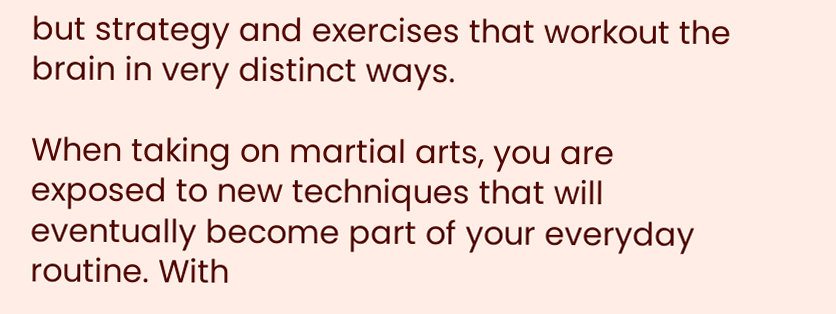but strategy and exercises that workout the brain in very distinct ways.

When taking on martial arts, you are exposed to new techniques that will eventually become part of your everyday routine. With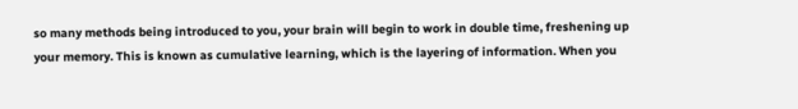so many methods being introduced to you, your brain will begin to work in double time, freshening up your memory. This is known as cumulative learning, which is the layering of information. When you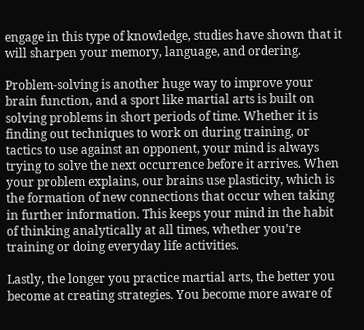engage in this type of knowledge, studies have shown that it will sharpen your memory, language, and ordering.

Problem-solving is another huge way to improve your brain function, and a sport like martial arts is built on solving problems in short periods of time. Whether it is finding out techniques to work on during training, or tactics to use against an opponent, your mind is always trying to solve the next occurrence before it arrives. When your problem explains, our brains use plasticity, which is the formation of new connections that occur when taking in further information. This keeps your mind in the habit of thinking analytically at all times, whether you’re training or doing everyday life activities.

Lastly, the longer you practice martial arts, the better you become at creating strategies. You become more aware of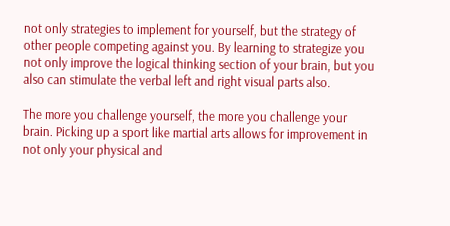not only strategies to implement for yourself, but the strategy of other people competing against you. By learning to strategize you not only improve the logical thinking section of your brain, but you also can stimulate the verbal left and right visual parts also.

The more you challenge yourself, the more you challenge your brain. Picking up a sport like martial arts allows for improvement in not only your physical and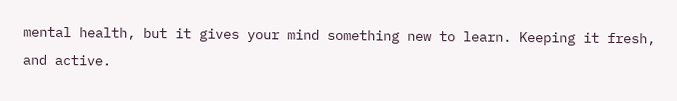mental health, but it gives your mind something new to learn. Keeping it fresh, and active.